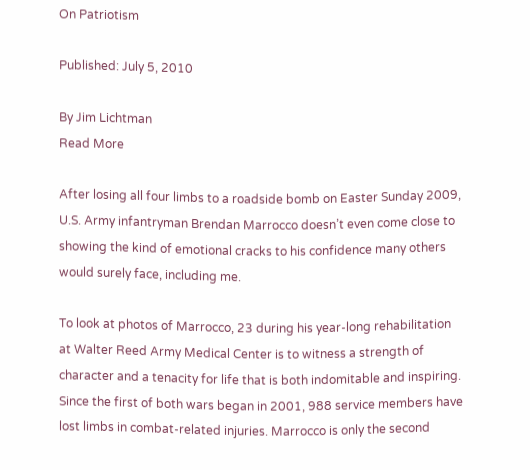On Patriotism

Published: July 5, 2010

By Jim Lichtman
Read More

After losing all four limbs to a roadside bomb on Easter Sunday 2009, U.S. Army infantryman Brendan Marrocco doesn’t even come close to showing the kind of emotional cracks to his confidence many others would surely face, including me.

To look at photos of Marrocco, 23 during his year-long rehabilitation at Walter Reed Army Medical Center is to witness a strength of character and a tenacity for life that is both indomitable and inspiring. Since the first of both wars began in 2001, 988 service members have lost limbs in combat-related injuries. Marrocco is only the second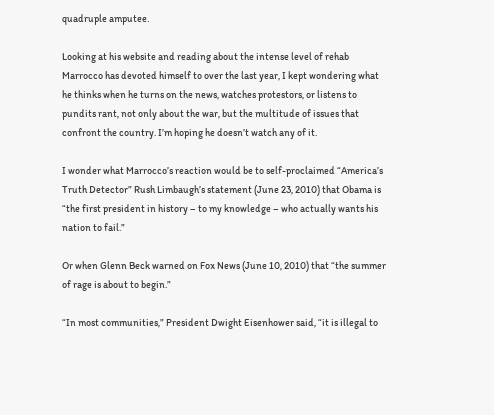quadruple amputee.

Looking at his website and reading about the intense level of rehab Marrocco has devoted himself to over the last year, I kept wondering what he thinks when he turns on the news, watches protestors, or listens to pundits rant, not only about the war, but the multitude of issues that confront the country. I’m hoping he doesn’t watch any of it.

I wonder what Marrocco’s reaction would be to self-proclaimed “America’s Truth Detector” Rush Limbaugh’s statement (June 23, 2010) that Obama is “the first president in history – to my knowledge – who actually wants his nation to fail.”

Or when Glenn Beck warned on Fox News (June 10, 2010) that “the summer of rage is about to begin.”

“In most communities,” President Dwight Eisenhower said, “it is illegal to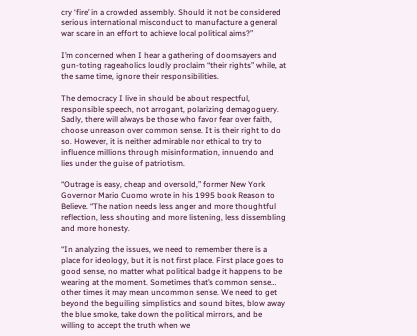cry ‘fire’ in a crowded assembly. Should it not be considered serious international misconduct to manufacture a general war scare in an effort to achieve local political aims?”

I’m concerned when I hear a gathering of doomsayers and gun-toting rageaholics loudly proclaim “their rights” while, at the same time, ignore their responsibilities.

The democracy I live in should be about respectful, responsible speech, not arrogant, polarizing demagoguery. Sadly, there will always be those who favor fear over faith, choose unreason over common sense. It is their right to do so. However, it is neither admirable nor ethical to try to influence millions through misinformation, innuendo and lies under the guise of patriotism.

“Outrage is easy, cheap and oversold,” former New York Governor Mario Cuomo wrote in his 1995 book Reason to Believe. “The nation needs less anger and more thoughtful reflection, less shouting and more listening, less dissembling and more honesty.

“In analyzing the issues, we need to remember there is a place for ideology, but it is not first place. First place goes to good sense, no matter what political badge it happens to be wearing at the moment. Sometimes that’s common sense… other times it may mean uncommon sense. We need to get beyond the beguiling simplistics and sound bites, blow away the blue smoke, take down the political mirrors, and be willing to accept the truth when we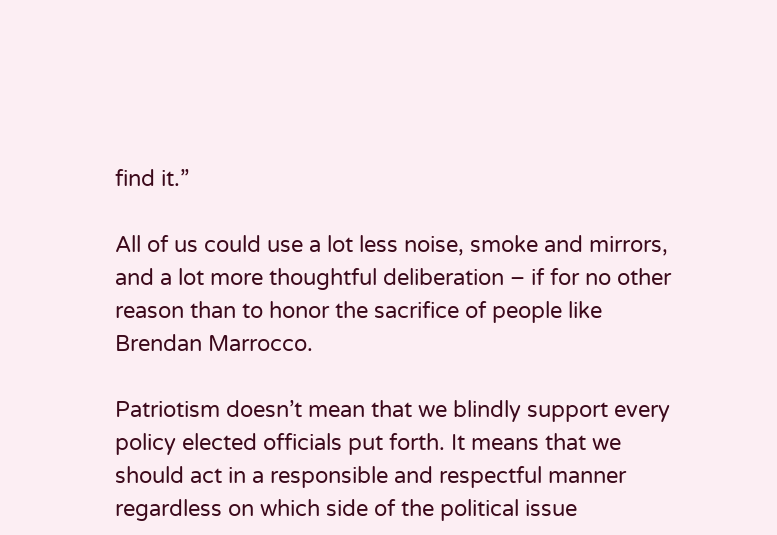find it.”

All of us could use a lot less noise, smoke and mirrors, and a lot more thoughtful deliberation – if for no other reason than to honor the sacrifice of people like Brendan Marrocco.

Patriotism doesn’t mean that we blindly support every policy elected officials put forth. It means that we should act in a responsible and respectful manner regardless on which side of the political issue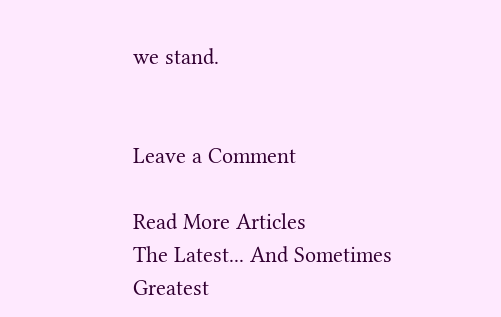we stand.


Leave a Comment

Read More Articles
The Latest... And Sometimes Greatest